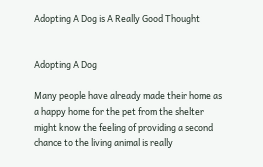Adopting A Dog is A Really Good Thought


Adopting A Dog

Many people have already made their home as a happy home for the pet from the shelter might know the feeling of providing a second chance to the living animal is really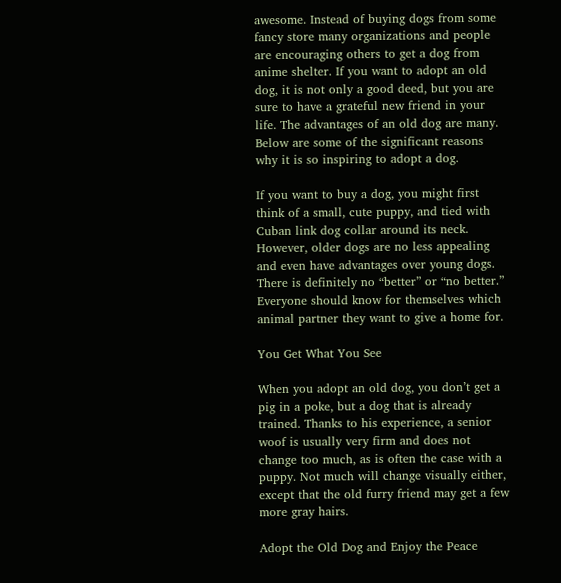awesome. Instead of buying dogs from some fancy store many organizations and people are encouraging others to get a dog from anime shelter. If you want to adopt an old dog, it is not only a good deed, but you are sure to have a grateful new friend in your life. The advantages of an old dog are many.  Below are some of the significant reasons why it is so inspiring to adopt a dog.

If you want to buy a dog, you might first think of a small, cute puppy, and tied with Cuban link dog collar around its neck. However, older dogs are no less appealing and even have advantages over young dogs. There is definitely no “better” or “no better.” Everyone should know for themselves which animal partner they want to give a home for.

You Get What You See

When you adopt an old dog, you don’t get a pig in a poke, but a dog that is already trained. Thanks to his experience, a senior woof is usually very firm and does not change too much, as is often the case with a puppy. Not much will change visually either, except that the old furry friend may get a few more gray hairs.

Adopt the Old Dog and Enjoy the Peace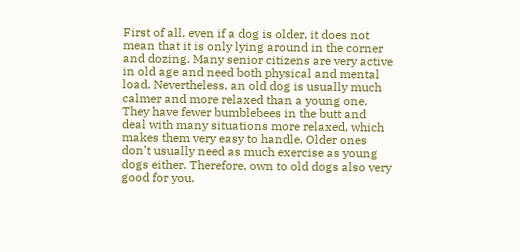First of all, even if a dog is older, it does not mean that it is only lying around in the corner and dozing. Many senior citizens are very active in old age and need both physical and mental load. Nevertheless, an old dog is usually much calmer and more relaxed than a young one. They have fewer bumblebees in the butt and deal with many situations more relaxed, which makes them very easy to handle. Older ones don’t usually need as much exercise as young dogs either. Therefore, own to old dogs also very good for you.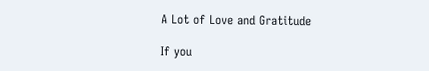A Lot of Love and Gratitude

If you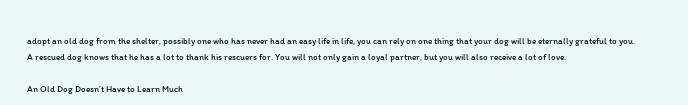adopt an old dog from the shelter, possibly one who has never had an easy life in life, you can rely on one thing that your dog will be eternally grateful to you. A rescued dog knows that he has a lot to thank his rescuers for. You will not only gain a loyal partner, but you will also receive a lot of love.

An Old Dog Doesn’t Have to Learn Much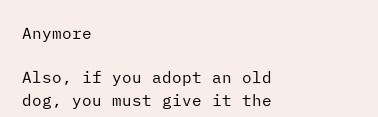Anymore

Also, if you adopt an old dog, you must give it the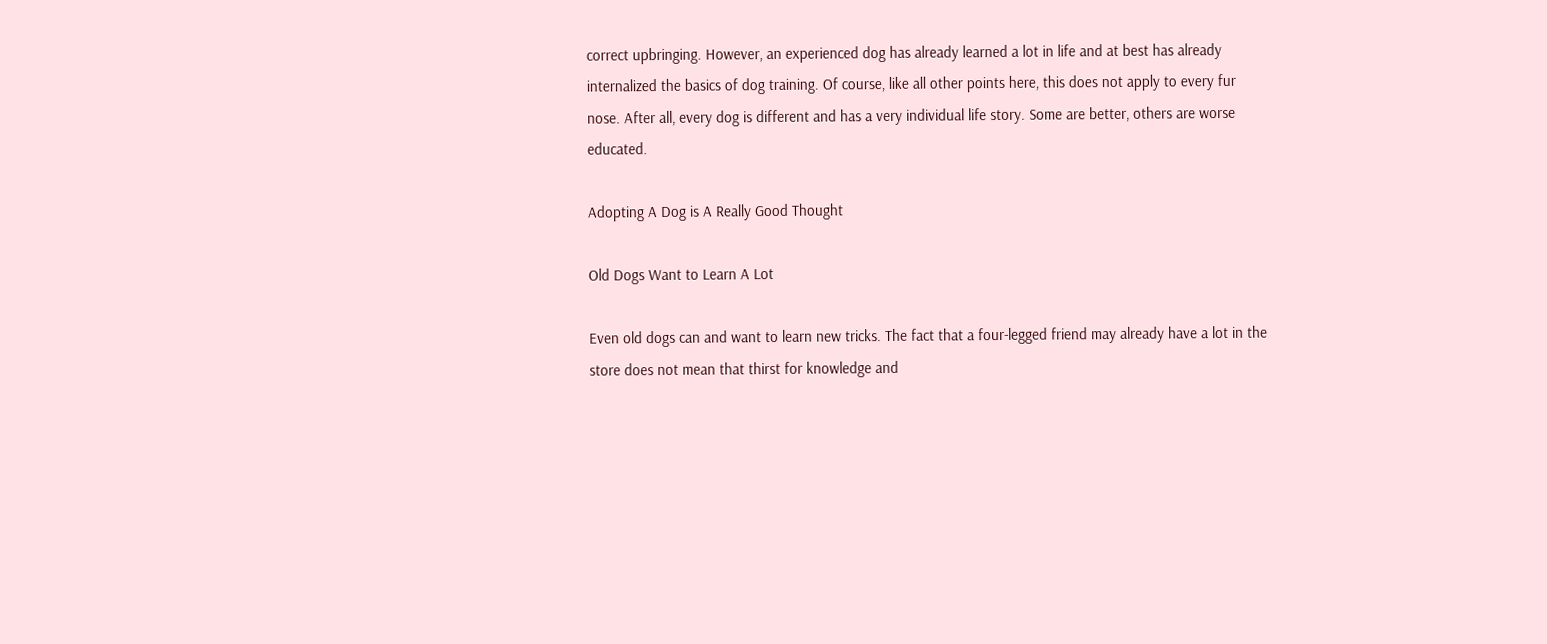correct upbringing. However, an experienced dog has already learned a lot in life and at best has already internalized the basics of dog training. Of course, like all other points here, this does not apply to every fur nose. After all, every dog is different and has a very individual life story. Some are better, others are worse educated.

Adopting A Dog is A Really Good Thought

Old Dogs Want to Learn A Lot

Even old dogs can and want to learn new tricks. The fact that a four-legged friend may already have a lot in the store does not mean that thirst for knowledge and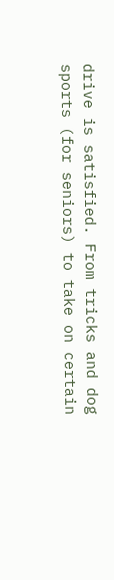drive is satisfied. From tricks and dog sports (for seniors) to take on certain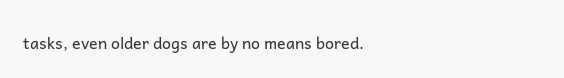tasks, even older dogs are by no means bored.